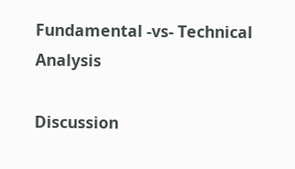Fundamental -vs- Technical Analysis

Discussion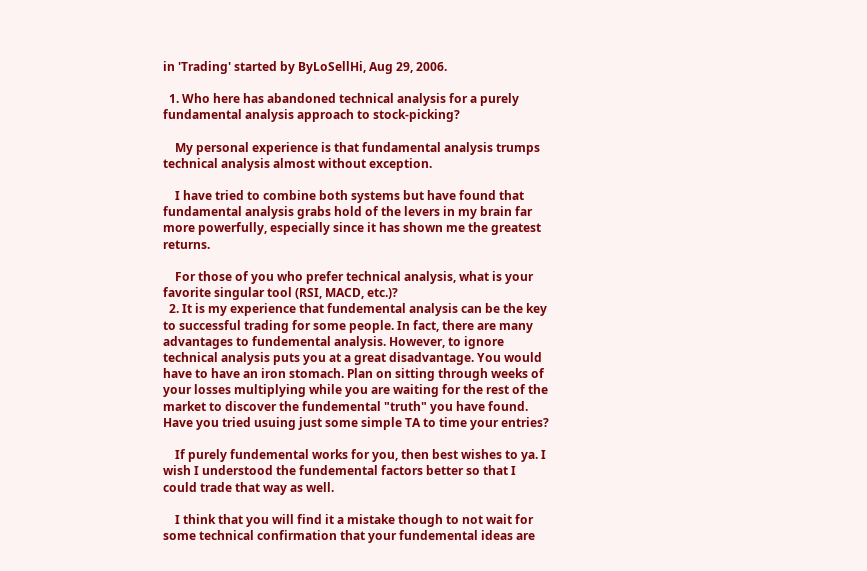in 'Trading' started by ByLoSellHi, Aug 29, 2006.

  1. Who here has abandoned technical analysis for a purely fundamental analysis approach to stock-picking?

    My personal experience is that fundamental analysis trumps technical analysis almost without exception.

    I have tried to combine both systems but have found that fundamental analysis grabs hold of the levers in my brain far more powerfully, especially since it has shown me the greatest returns.

    For those of you who prefer technical analysis, what is your favorite singular tool (RSI, MACD, etc.)?
  2. It is my experience that fundemental analysis can be the key to successful trading for some people. In fact, there are many advantages to fundemental analysis. However, to ignore technical analysis puts you at a great disadvantage. You would have to have an iron stomach. Plan on sitting through weeks of your losses multiplying while you are waiting for the rest of the market to discover the fundemental "truth" you have found. Have you tried usuing just some simple TA to time your entries?

    If purely fundemental works for you, then best wishes to ya. I wish I understood the fundemental factors better so that I could trade that way as well.

    I think that you will find it a mistake though to not wait for some technical confirmation that your fundemental ideas are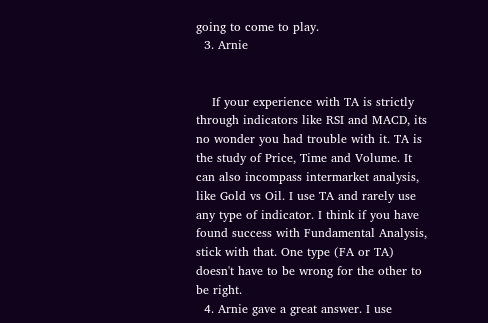going to come to play.
  3. Arnie


    If your experience with TA is strictly through indicators like RSI and MACD, its no wonder you had trouble with it. TA is the study of Price, Time and Volume. It can also incompass intermarket analysis, like Gold vs Oil. I use TA and rarely use any type of indicator. I think if you have found success with Fundamental Analysis, stick with that. One type (FA or TA) doesn't have to be wrong for the other to be right.
  4. Arnie gave a great answer. I use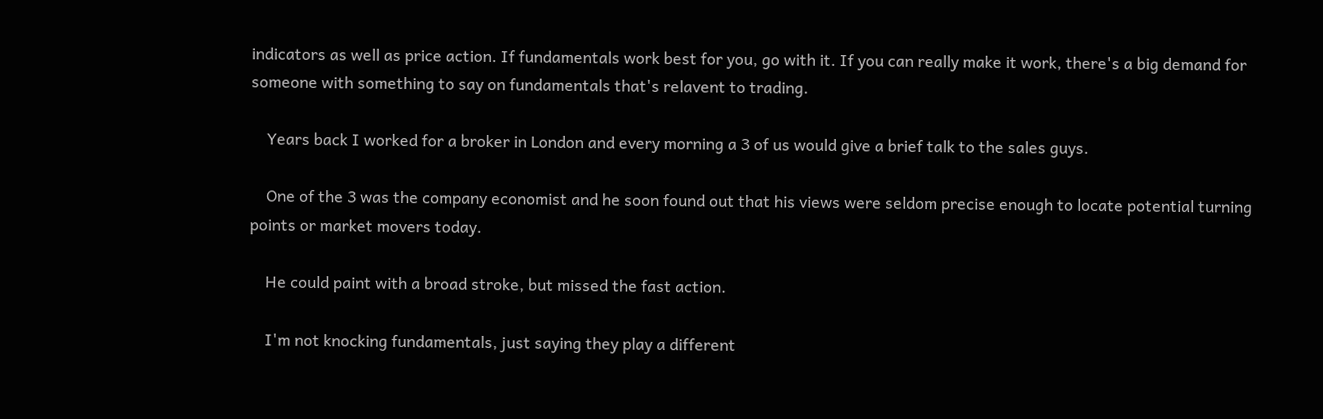indicators as well as price action. If fundamentals work best for you, go with it. If you can really make it work, there's a big demand for someone with something to say on fundamentals that's relavent to trading.

    Years back I worked for a broker in London and every morning a 3 of us would give a brief talk to the sales guys.

    One of the 3 was the company economist and he soon found out that his views were seldom precise enough to locate potential turning points or market movers today.

    He could paint with a broad stroke, but missed the fast action.

    I'm not knocking fundamentals, just saying they play a different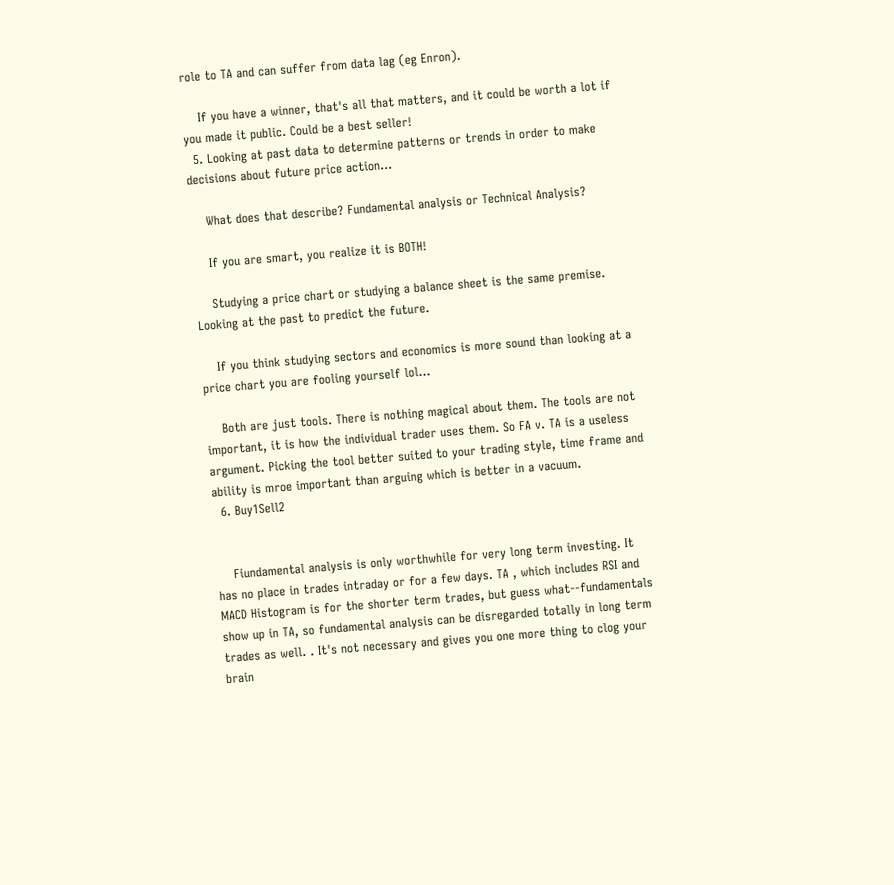role to TA and can suffer from data lag (eg Enron).

    If you have a winner, that's all that matters, and it could be worth a lot if you made it public. Could be a best seller!
  5. Looking at past data to determine patterns or trends in order to make decisions about future price action...

    What does that describe? Fundamental analysis or Technical Analysis?

    If you are smart, you realize it is BOTH!

    Studying a price chart or studying a balance sheet is the same premise. Looking at the past to predict the future.

    If you think studying sectors and economics is more sound than looking at a price chart you are fooling yourself lol...

    Both are just tools. There is nothing magical about them. The tools are not important, it is how the individual trader uses them. So FA v. TA is a useless argument. Picking the tool better suited to your trading style, time frame and ability is mroe important than arguing which is better in a vacuum.
  6. Buy1Sell2


    Fiundamental analysis is only worthwhile for very long term investing. It has no place in trades intraday or for a few days. TA , which includes RSI and MACD Histogram is for the shorter term trades, but guess what--fundamentals show up in TA, so fundamental analysis can be disregarded totally in long term trades as well. . It's not necessary and gives you one more thing to clog your brain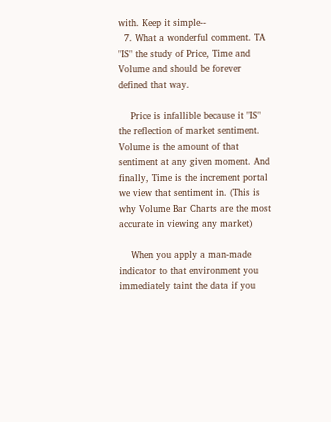with. Keep it simple--
  7. What a wonderful comment. TA "IS" the study of Price, Time and Volume and should be forever defined that way.

    Price is infallible because it "IS" the reflection of market sentiment. Volume is the amount of that sentiment at any given moment. And finally, Time is the increment portal we view that sentiment in. (This is why Volume Bar Charts are the most accurate in viewing any market)

    When you apply a man-made indicator to that environment you immediately taint the data if you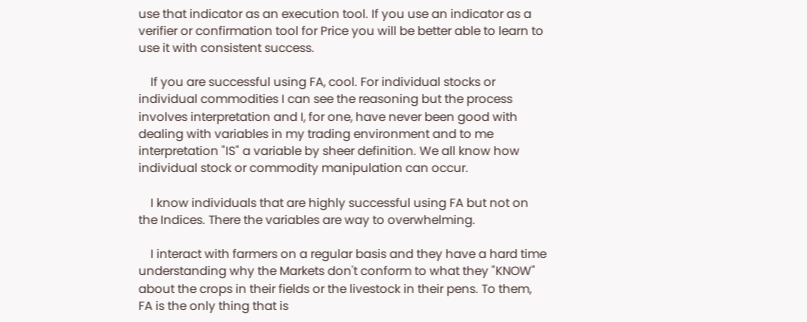use that indicator as an execution tool. If you use an indicator as a verifier or confirmation tool for Price you will be better able to learn to use it with consistent success.

    If you are successful using FA, cool. For individual stocks or individual commodities I can see the reasoning but the process involves interpretation and I, for one, have never been good with dealing with variables in my trading environment and to me interpretation "IS" a variable by sheer definition. We all know how individual stock or commodity manipulation can occur.

    I know individuals that are highly successful using FA but not on the Indices. There the variables are way to overwhelming.

    I interact with farmers on a regular basis and they have a hard time understanding why the Markets don't conform to what they "KNOW" about the crops in their fields or the livestock in their pens. To them, FA is the only thing that is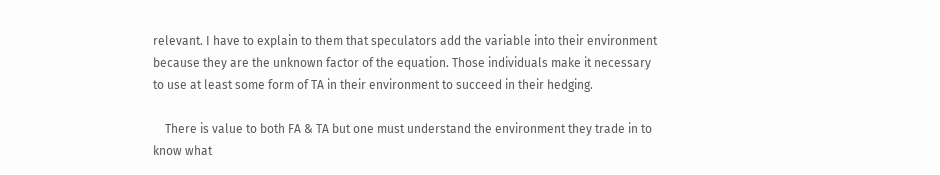relevant. I have to explain to them that speculators add the variable into their environment because they are the unknown factor of the equation. Those individuals make it necessary to use at least some form of TA in their environment to succeed in their hedging.

    There is value to both FA & TA but one must understand the environment they trade in to know what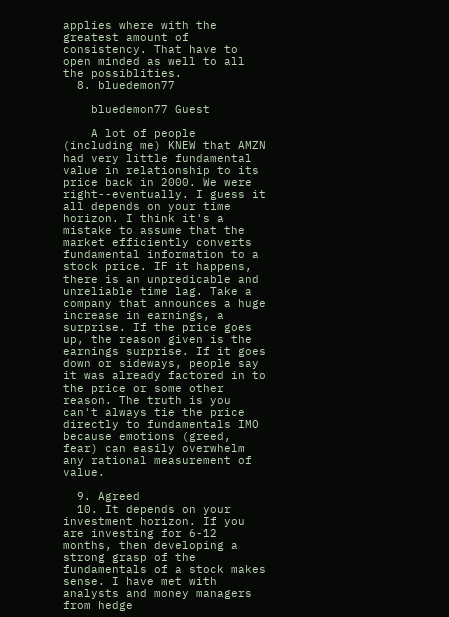applies where with the greatest amount of consistency. That have to open minded as well to all the possiblities.
  8. bluedemon77

    bluedemon77 Guest

    A lot of people (including me) KNEW that AMZN had very little fundamental value in relationship to its price back in 2000. We were right--eventually. I guess it all depends on your time horizon. I think it's a mistake to assume that the market efficiently converts fundamental information to a stock price. IF it happens, there is an unpredicable and unreliable time lag. Take a company that announces a huge increase in earnings, a surprise. If the price goes up, the reason given is the earnings surprise. If it goes down or sideways, people say it was already factored in to the price or some other reason. The truth is you can't always tie the price directly to fundamentals IMO because emotions (greed, fear) can easily overwhelm any rational measurement of value.

  9. Agreed
  10. It depends on your investment horizon. If you are investing for 6-12 months, then developing a strong grasp of the fundamentals of a stock makes sense. I have met with analysts and money managers from hedge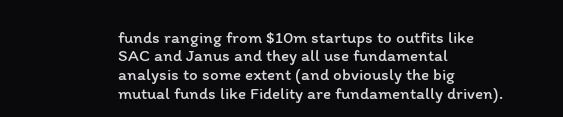funds ranging from $10m startups to outfits like SAC and Janus and they all use fundamental analysis to some extent (and obviously the big mutual funds like Fidelity are fundamentally driven).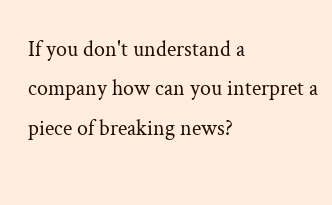If you don't understand a company how can you interpret a piece of breaking news?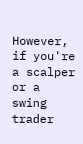However, if you're a scalper or a swing trader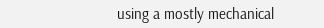using a mostly mechanical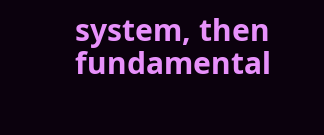system, then fundamental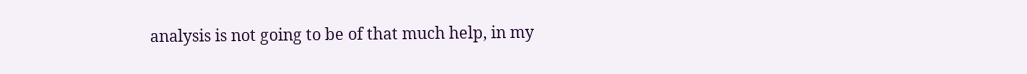analysis is not going to be of that much help, in my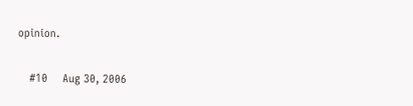opinion.

    #10     Aug 30, 2006